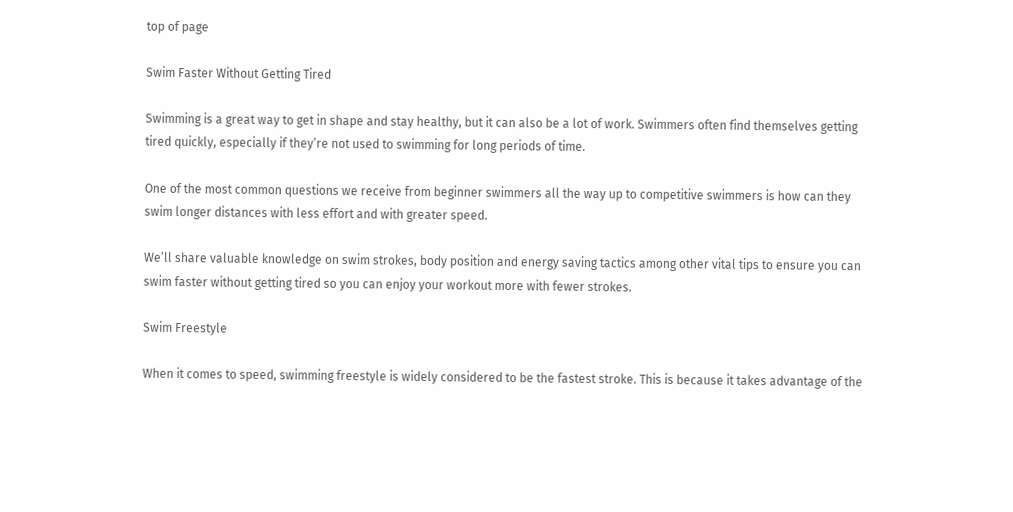top of page

Swim Faster Without Getting Tired

Swimming is a great way to get in shape and stay healthy, but it can also be a lot of work. Swimmers often find themselves getting tired quickly, especially if they’re not used to swimming for long periods of time.

One of the most common questions we receive from beginner swimmers all the way up to competitive swimmers is how can they swim longer distances with less effort and with greater speed.

We’ll share valuable knowledge on swim strokes, body position and energy saving tactics among other vital tips to ensure you can swim faster without getting tired so you can enjoy your workout more with fewer strokes.

Swim Freestyle

When it comes to speed, swimming freestyle is widely considered to be the fastest stroke. This is because it takes advantage of the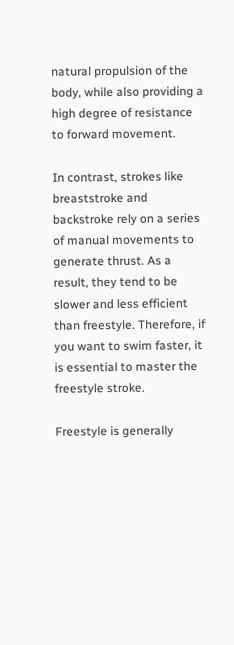natural propulsion of the body, while also providing a high degree of resistance to forward movement.

In contrast, strokes like breaststroke and backstroke rely on a series of manual movements to generate thrust. As a result, they tend to be slower and less efficient than freestyle. Therefore, if you want to swim faster, it is essential to master the freestyle stroke.

Freestyle is generally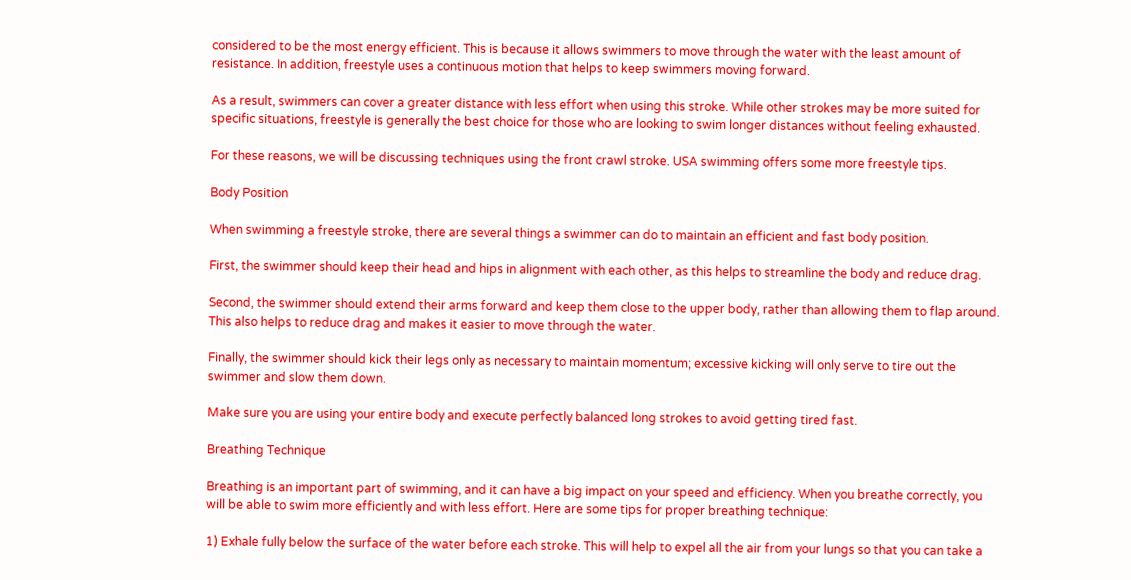considered to be the most energy efficient. This is because it allows swimmers to move through the water with the least amount of resistance. In addition, freestyle uses a continuous motion that helps to keep swimmers moving forward.

As a result, swimmers can cover a greater distance with less effort when using this stroke. While other strokes may be more suited for specific situations, freestyle is generally the best choice for those who are looking to swim longer distances without feeling exhausted.

For these reasons, we will be discussing techniques using the front crawl stroke. USA swimming offers some more freestyle tips.

Body Position

When swimming a freestyle stroke, there are several things a swimmer can do to maintain an efficient and fast body position.

First, the swimmer should keep their head and hips in alignment with each other, as this helps to streamline the body and reduce drag.

Second, the swimmer should extend their arms forward and keep them close to the upper body, rather than allowing them to flap around. This also helps to reduce drag and makes it easier to move through the water.

Finally, the swimmer should kick their legs only as necessary to maintain momentum; excessive kicking will only serve to tire out the swimmer and slow them down.

Make sure you are using your entire body and execute perfectly balanced long strokes to avoid getting tired fast.

Breathing Technique

Breathing is an important part of swimming, and it can have a big impact on your speed and efficiency. When you breathe correctly, you will be able to swim more efficiently and with less effort. Here are some tips for proper breathing technique:

1) Exhale fully below the surface of the water before each stroke. This will help to expel all the air from your lungs so that you can take a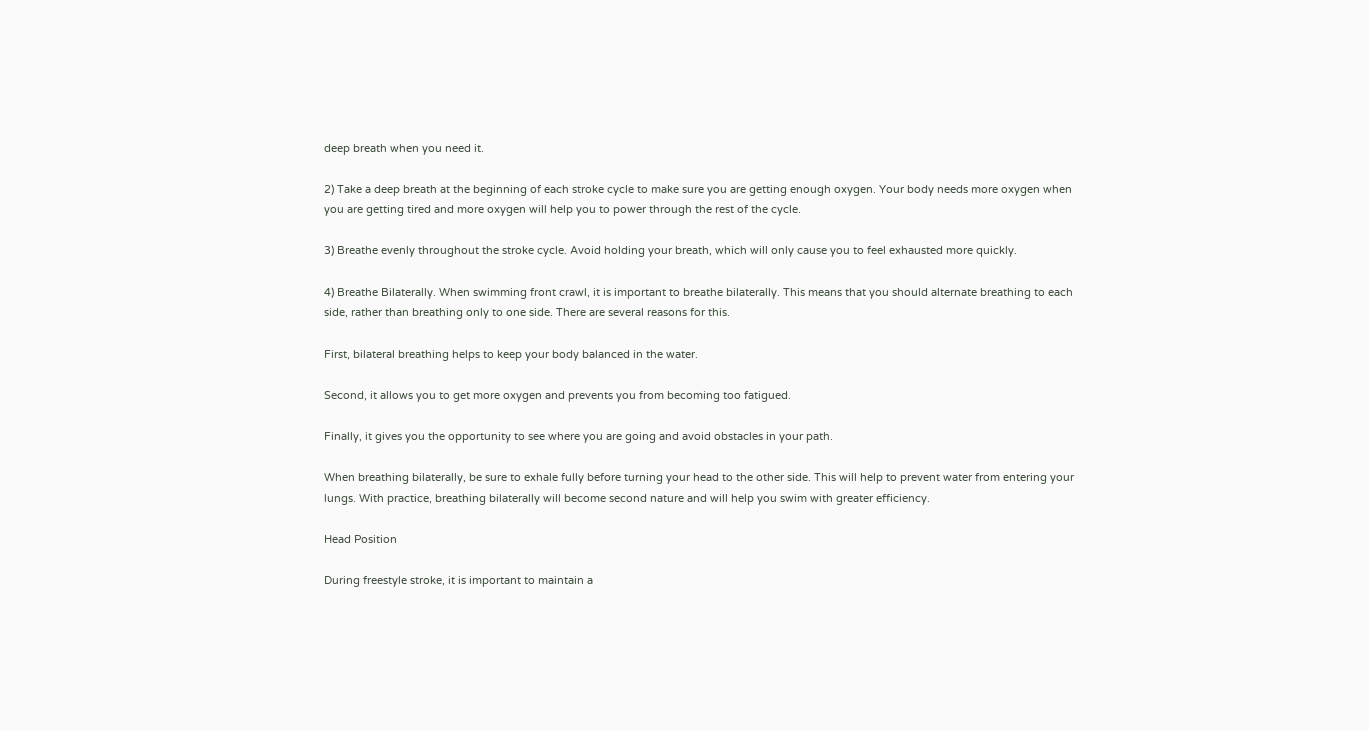deep breath when you need it.

2) Take a deep breath at the beginning of each stroke cycle to make sure you are getting enough oxygen. Your body needs more oxygen when you are getting tired and more oxygen will help you to power through the rest of the cycle.

3) Breathe evenly throughout the stroke cycle. Avoid holding your breath, which will only cause you to feel exhausted more quickly.

4) Breathe Bilaterally. When swimming front crawl, it is important to breathe bilaterally. This means that you should alternate breathing to each side, rather than breathing only to one side. There are several reasons for this.

First, bilateral breathing helps to keep your body balanced in the water.

Second, it allows you to get more oxygen and prevents you from becoming too fatigued.

Finally, it gives you the opportunity to see where you are going and avoid obstacles in your path.

When breathing bilaterally, be sure to exhale fully before turning your head to the other side. This will help to prevent water from entering your lungs. With practice, breathing bilaterally will become second nature and will help you swim with greater efficiency.

Head Position

During freestyle stroke, it is important to maintain a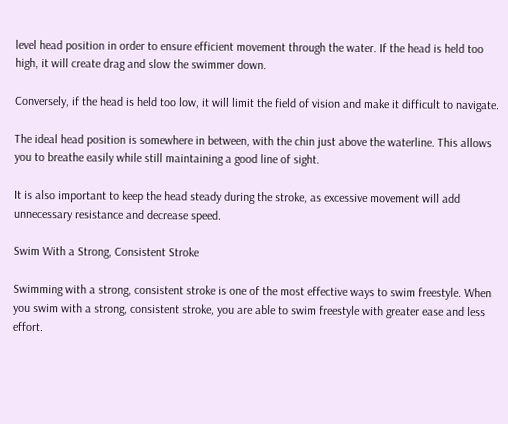level head position in order to ensure efficient movement through the water. If the head is held too high, it will create drag and slow the swimmer down.

Conversely, if the head is held too low, it will limit the field of vision and make it difficult to navigate.

The ideal head position is somewhere in between, with the chin just above the waterline. This allows you to breathe easily while still maintaining a good line of sight.

It is also important to keep the head steady during the stroke, as excessive movement will add unnecessary resistance and decrease speed.

Swim With a Strong, Consistent Stroke

Swimming with a strong, consistent stroke is one of the most effective ways to swim freestyle. When you swim with a strong, consistent stroke, you are able to swim freestyle with greater ease and less effort.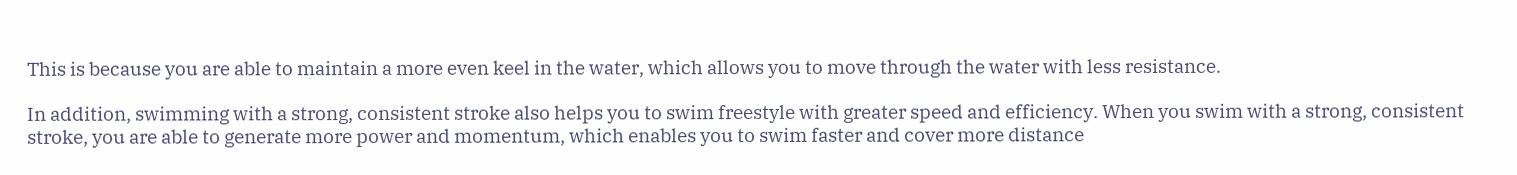This is because you are able to maintain a more even keel in the water, which allows you to move through the water with less resistance.

In addition, swimming with a strong, consistent stroke also helps you to swim freestyle with greater speed and efficiency. When you swim with a strong, consistent stroke, you are able to generate more power and momentum, which enables you to swim faster and cover more distance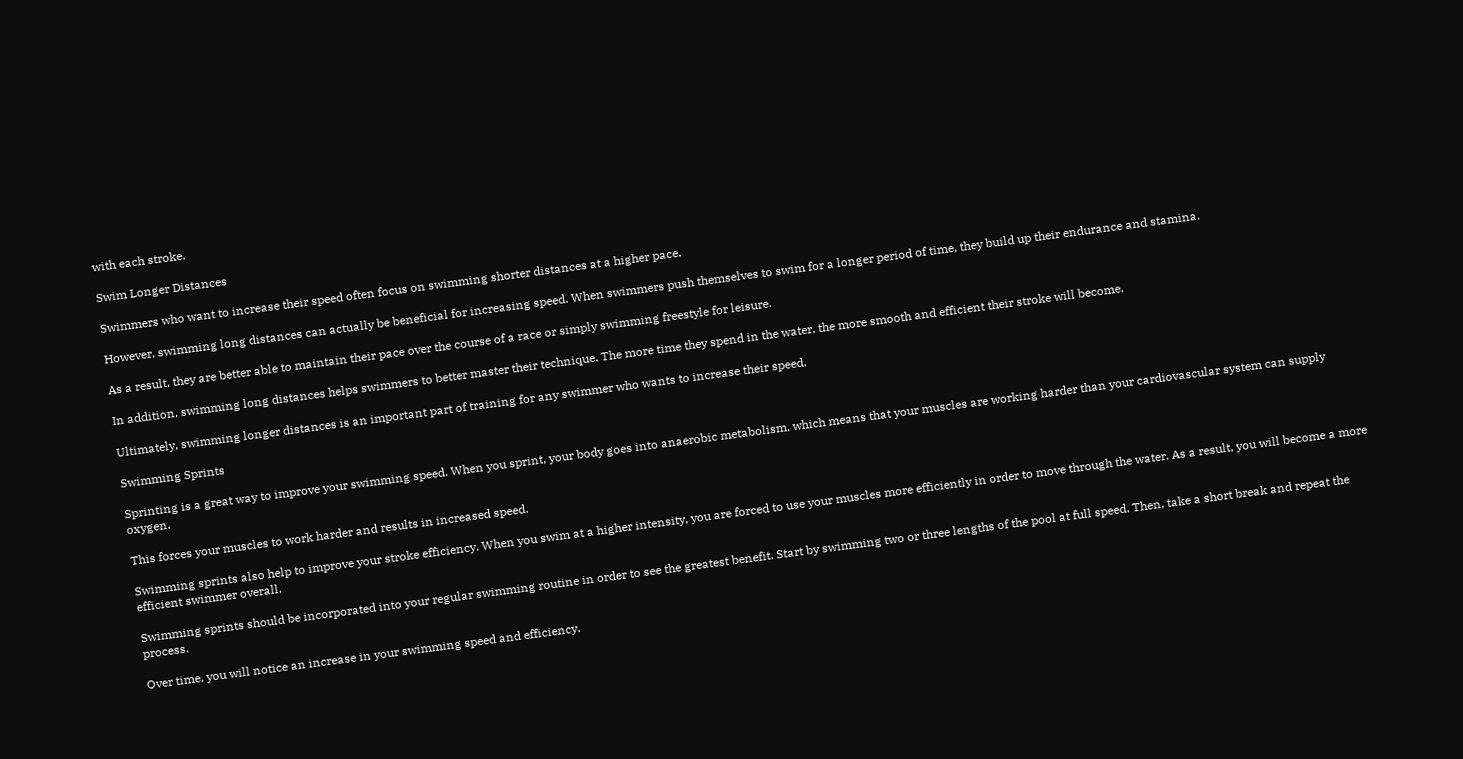with each stroke.

Swim Longer Distances

Swimmers who want to increase their speed often focus on swimming shorter distances at a higher pace.

However, swimming long distances can actually be beneficial for increasing speed. When swimmers push themselves to swim for a longer period of time, they build up their endurance and stamina.

As a result, they are better able to maintain their pace over the course of a race or simply swimming freestyle for leisure.

In addition, swimming long distances helps swimmers to better master their technique. The more time they spend in the water, the more smooth and efficient their stroke will become.

Ultimately, swimming longer distances is an important part of training for any swimmer who wants to increase their speed.

Swimming Sprints

Sprinting is a great way to improve your swimming speed. When you sprint, your body goes into anaerobic metabolism, which means that your muscles are working harder than your cardiovascular system can supply oxygen.

This forces your muscles to work harder and results in increased speed.

Swimming sprints also help to improve your stroke efficiency. When you swim at a higher intensity, you are forced to use your muscles more efficiently in order to move through the water. As a result, you will become a more efficient swimmer overall.

Swimming sprints should be incorporated into your regular swimming routine in order to see the greatest benefit. Start by swimming two or three lengths of the pool at full speed. Then, take a short break and repeat the process.

Over time, you will notice an increase in your swimming speed and efficiency.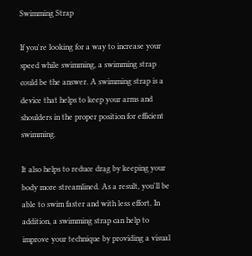Swimming Strap

If you're looking for a way to increase your speed while swimming, a swimming strap could be the answer. A swimming strap is a device that helps to keep your arms and shoulders in the proper position for efficient swimming.

It also helps to reduce drag by keeping your body more streamlined. As a result, you'll be able to swim faster and with less effort. In addition, a swimming strap can help to improve your technique by providing a visual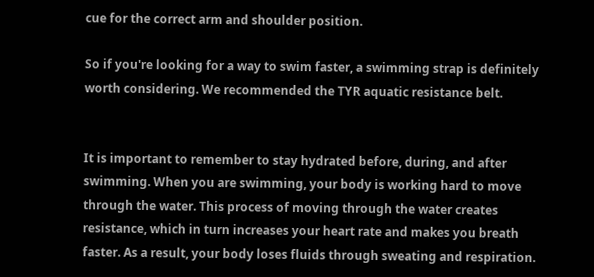cue for the correct arm and shoulder position.

So if you're looking for a way to swim faster, a swimming strap is definitely worth considering. We recommended the TYR aquatic resistance belt.


It is important to remember to stay hydrated before, during, and after swimming. When you are swimming, your body is working hard to move through the water. This process of moving through the water creates resistance, which in turn increases your heart rate and makes you breath faster. As a result, your body loses fluids through sweating and respiration.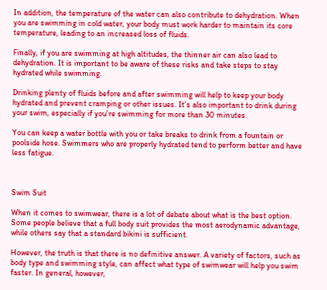In addition, the temperature of the water can also contribute to dehydration. When you are swimming in cold water, your body must work harder to maintain its core temperature, leading to an increased loss of fluids.

Finally, if you are swimming at high altitudes, the thinner air can also lead to dehydration. It is important to be aware of these risks and take steps to stay hydrated while swimming.

Drinking plenty of fluids before and after swimming will help to keep your body hydrated and prevent cramping or other issues. It’s also important to drink during your swim, especially if you’re swimming for more than 30 minutes.

You can keep a water bottle with you or take breaks to drink from a fountain or poolside hose. Swimmers who are properly hydrated tend to perform better and have less fatigue.



Swim Suit

When it comes to swimwear, there is a lot of debate about what is the best option. Some people believe that a full body suit provides the most aerodynamic advantage, while others say that a standard bikini is sufficient.

However, the truth is that there is no definitive answer. A variety of factors, such as body type and swimming style, can affect what type of swimwear will help you swim faster. In general, however,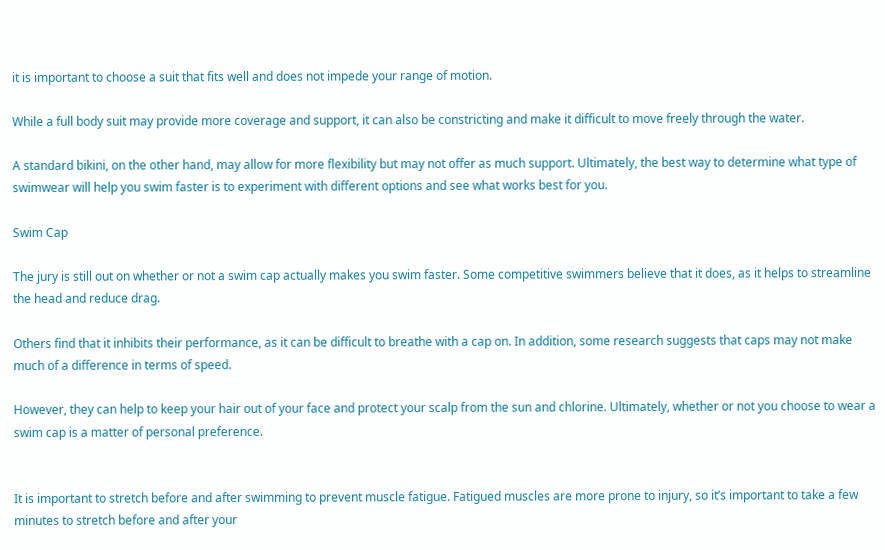it is important to choose a suit that fits well and does not impede your range of motion.

While a full body suit may provide more coverage and support, it can also be constricting and make it difficult to move freely through the water.

A standard bikini, on the other hand, may allow for more flexibility but may not offer as much support. Ultimately, the best way to determine what type of swimwear will help you swim faster is to experiment with different options and see what works best for you.

Swim Cap

The jury is still out on whether or not a swim cap actually makes you swim faster. Some competitive swimmers believe that it does, as it helps to streamline the head and reduce drag.

Others find that it inhibits their performance, as it can be difficult to breathe with a cap on. In addition, some research suggests that caps may not make much of a difference in terms of speed.

However, they can help to keep your hair out of your face and protect your scalp from the sun and chlorine. Ultimately, whether or not you choose to wear a swim cap is a matter of personal preference.


It is important to stretch before and after swimming to prevent muscle fatigue. Fatigued muscles are more prone to injury, so it’s important to take a few minutes to stretch before and after your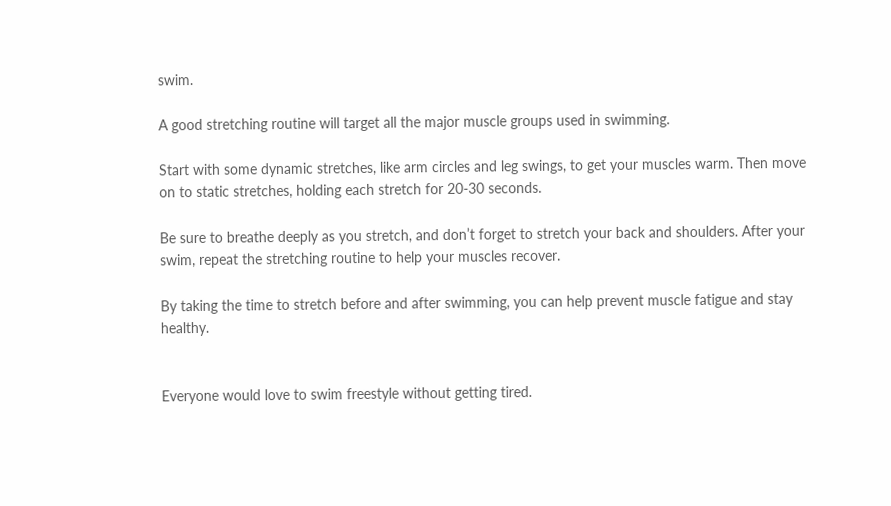swim.

A good stretching routine will target all the major muscle groups used in swimming.

Start with some dynamic stretches, like arm circles and leg swings, to get your muscles warm. Then move on to static stretches, holding each stretch for 20-30 seconds.

Be sure to breathe deeply as you stretch, and don’t forget to stretch your back and shoulders. After your swim, repeat the stretching routine to help your muscles recover.

By taking the time to stretch before and after swimming, you can help prevent muscle fatigue and stay healthy.


Everyone would love to swim freestyle without getting tired.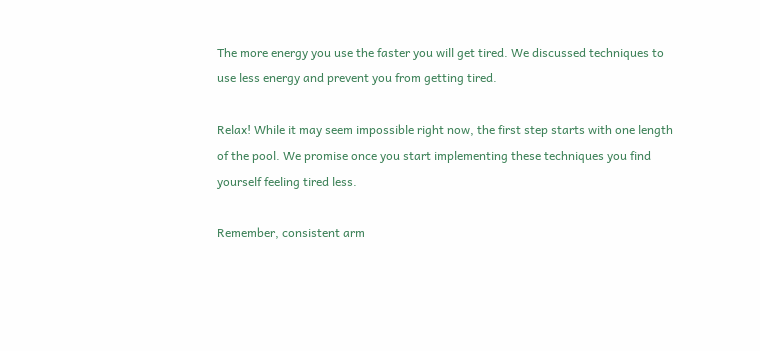The more energy you use the faster you will get tired. We discussed techniques to use less energy and prevent you from getting tired.

Relax! While it may seem impossible right now, the first step starts with one length of the pool. We promise once you start implementing these techniques you find yourself feeling tired less.

Remember, consistent arm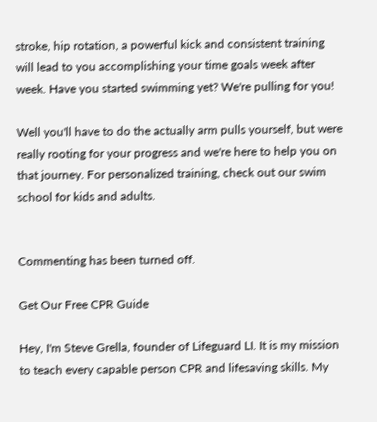stroke, hip rotation, a powerful kick and consistent training will lead to you accomplishing your time goals week after week. Have you started swimming yet? We're pulling for you!

Well you'll have to do the actually arm pulls yourself, but were really rooting for your progress and we're here to help you on that journey. For personalized training, check out our swim school for kids and adults.


Commenting has been turned off.

Get Our Free CPR Guide

Hey, I'm Steve Grella, founder of Lifeguard LI. It is my mission to teach every capable person CPR and lifesaving skills. My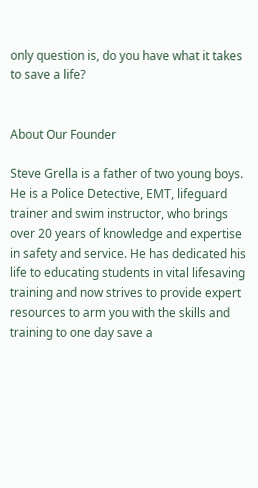only question is, do you have what it takes to save a life?


About Our Founder

Steve Grella is a father of two young boys. He is a Police Detective, EMT, lifeguard trainer and swim instructor, who brings over 20 years of knowledge and expertise in safety and service. He has dedicated his life to educating students in vital lifesaving training and now strives to provide expert resources to arm you with the skills and training to one day save a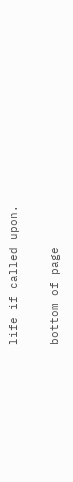life if called upon.

bottom of page